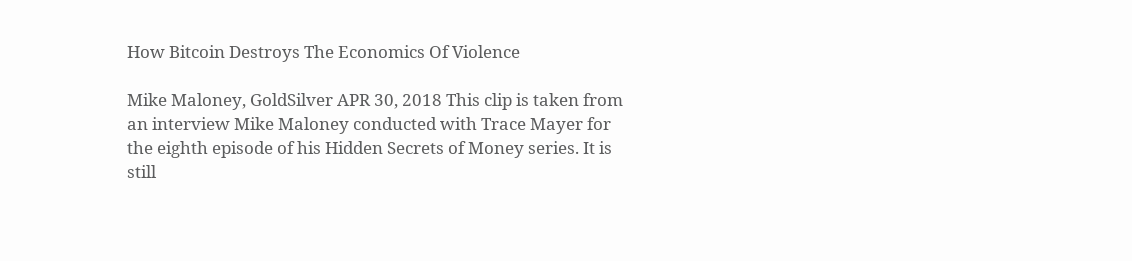How Bitcoin Destroys The Economics Of Violence

Mike Maloney, GoldSilver APR 30, 2018 This clip is taken from an interview Mike Maloney conducted with Trace Mayer for the eighth episode of his Hidden Secrets of Money series. It is still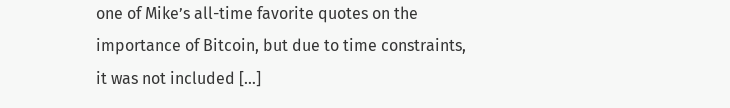one of Mike’s all-time favorite quotes on the importance of Bitcoin, but due to time constraints, it was not included […]